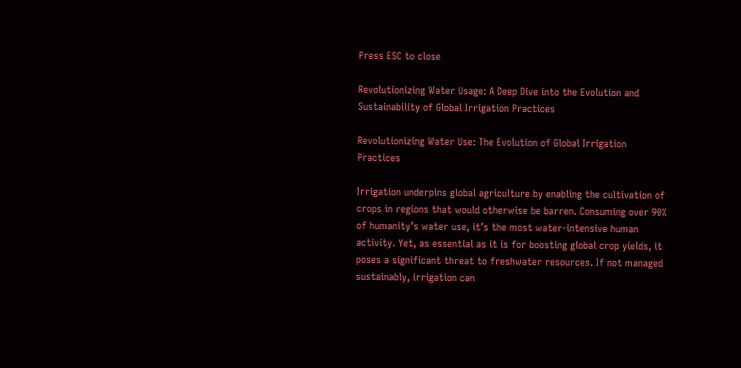Press ESC to close

Revolutionizing Water Usage: A Deep Dive into the Evolution and Sustainability of Global Irrigation Practices

Revolutionizing Water Use: The Evolution of Global Irrigation Practices

Irrigation underpins global agriculture by enabling the cultivation of crops in regions that would otherwise be barren. Consuming over 90% of humanity’s water use, it’s the most water-intensive human activity. Yet, as essential as it is for boosting global crop yields, it poses a significant threat to freshwater resources. If not managed sustainably, irrigation can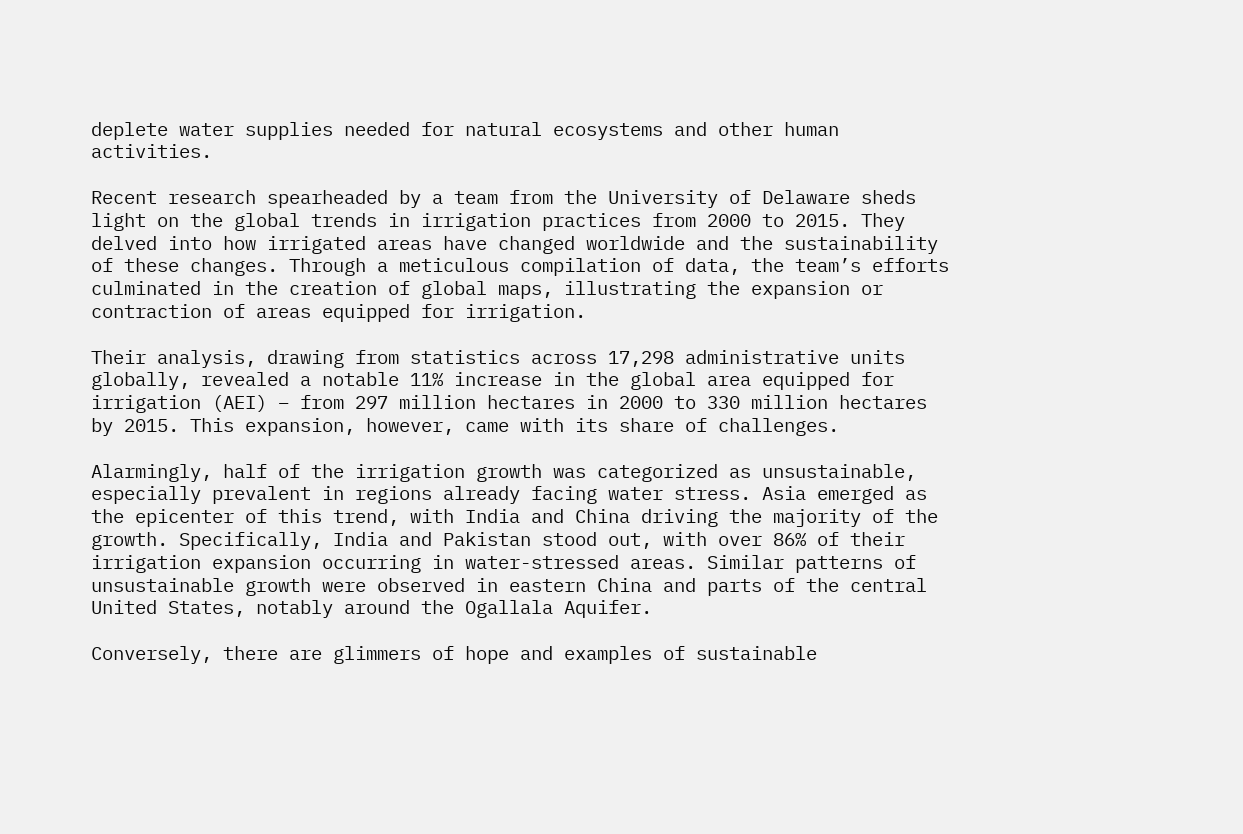deplete water supplies needed for natural ecosystems and other human activities.

Recent research spearheaded by a team from the University of Delaware sheds light on the global trends in irrigation practices from 2000 to 2015. They delved into how irrigated areas have changed worldwide and the sustainability of these changes. Through a meticulous compilation of data, the team’s efforts culminated in the creation of global maps, illustrating the expansion or contraction of areas equipped for irrigation.

Their analysis, drawing from statistics across 17,298 administrative units globally, revealed a notable 11% increase in the global area equipped for irrigation (AEI) – from 297 million hectares in 2000 to 330 million hectares by 2015. This expansion, however, came with its share of challenges.

Alarmingly, half of the irrigation growth was categorized as unsustainable, especially prevalent in regions already facing water stress. Asia emerged as the epicenter of this trend, with India and China driving the majority of the growth. Specifically, India and Pakistan stood out, with over 86% of their irrigation expansion occurring in water-stressed areas. Similar patterns of unsustainable growth were observed in eastern China and parts of the central United States, notably around the Ogallala Aquifer.

Conversely, there are glimmers of hope and examples of sustainable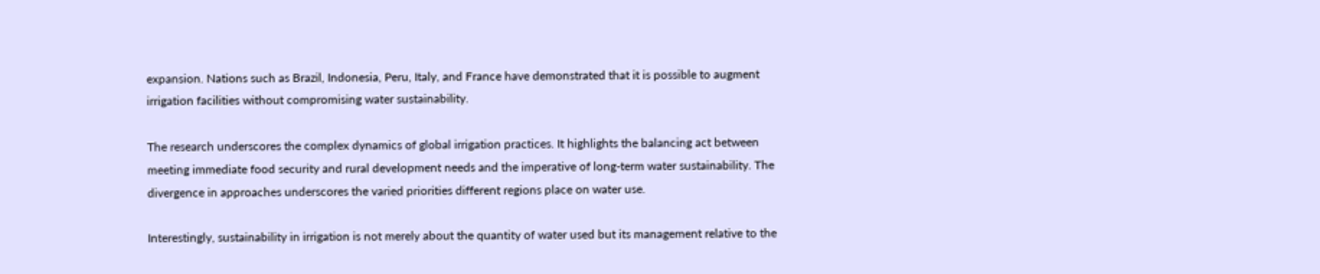expansion. Nations such as Brazil, Indonesia, Peru, Italy, and France have demonstrated that it is possible to augment irrigation facilities without compromising water sustainability.

The research underscores the complex dynamics of global irrigation practices. It highlights the balancing act between meeting immediate food security and rural development needs and the imperative of long-term water sustainability. The divergence in approaches underscores the varied priorities different regions place on water use.

Interestingly, sustainability in irrigation is not merely about the quantity of water used but its management relative to the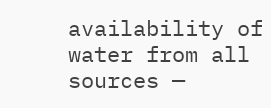availability of water from all sources —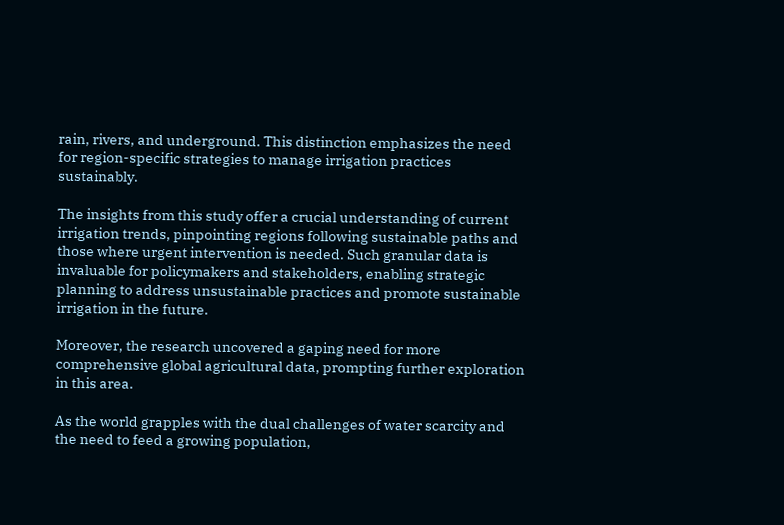rain, rivers, and underground. This distinction emphasizes the need for region-specific strategies to manage irrigation practices sustainably.

The insights from this study offer a crucial understanding of current irrigation trends, pinpointing regions following sustainable paths and those where urgent intervention is needed. Such granular data is invaluable for policymakers and stakeholders, enabling strategic planning to address unsustainable practices and promote sustainable irrigation in the future.

Moreover, the research uncovered a gaping need for more comprehensive global agricultural data, prompting further exploration in this area.

As the world grapples with the dual challenges of water scarcity and the need to feed a growing population,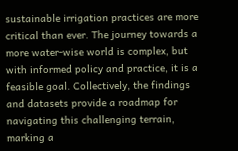sustainable irrigation practices are more critical than ever. The journey towards a more water-wise world is complex, but with informed policy and practice, it is a feasible goal. Collectively, the findings and datasets provide a roadmap for navigating this challenging terrain, marking a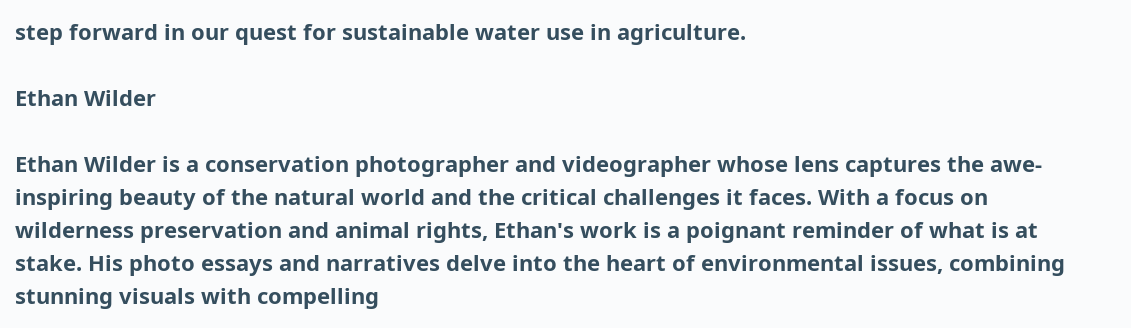step forward in our quest for sustainable water use in agriculture.

Ethan Wilder

Ethan Wilder is a conservation photographer and videographer whose lens captures the awe-inspiring beauty of the natural world and the critical challenges it faces. With a focus on wilderness preservation and animal rights, Ethan's work is a poignant reminder of what is at stake. His photo essays and narratives delve into the heart of environmental issues, combining stunning visuals with compelling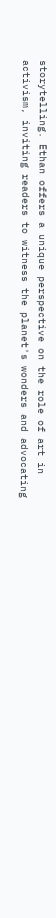storytelling. Ethan offers a unique perspective on the role of art in activism, inviting readers to witness the planet's wonders and advocating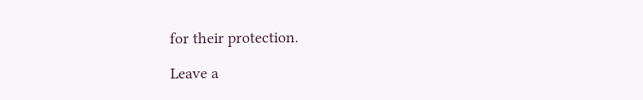for their protection.

Leave a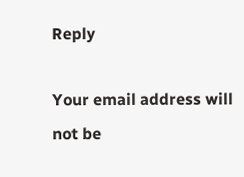Reply

Your email address will not be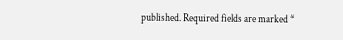published. Required fields are marked *